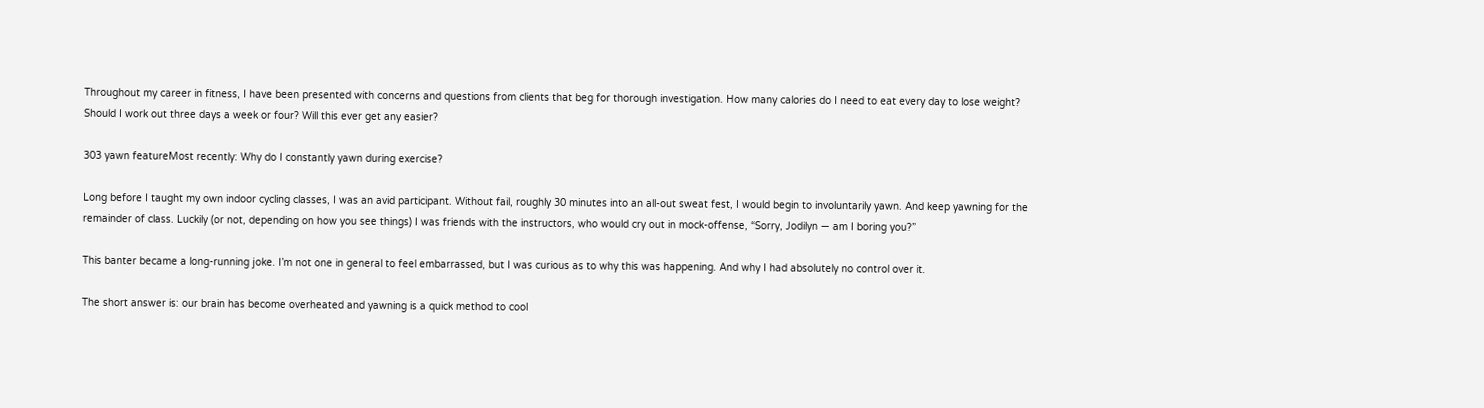Throughout my career in fitness, I have been presented with concerns and questions from clients that beg for thorough investigation. How many calories do I need to eat every day to lose weight? Should I work out three days a week or four? Will this ever get any easier?

303 yawn featureMost recently: Why do I constantly yawn during exercise?

Long before I taught my own indoor cycling classes, I was an avid participant. Without fail, roughly 30 minutes into an all-out sweat fest, I would begin to involuntarily yawn. And keep yawning for the remainder of class. Luckily (or not, depending on how you see things) I was friends with the instructors, who would cry out in mock-offense, “Sorry, Jodilyn — am I boring you?”

This banter became a long-running joke. I’m not one in general to feel embarrassed, but I was curious as to why this was happening. And why I had absolutely no control over it.

The short answer is: our brain has become overheated and yawning is a quick method to cool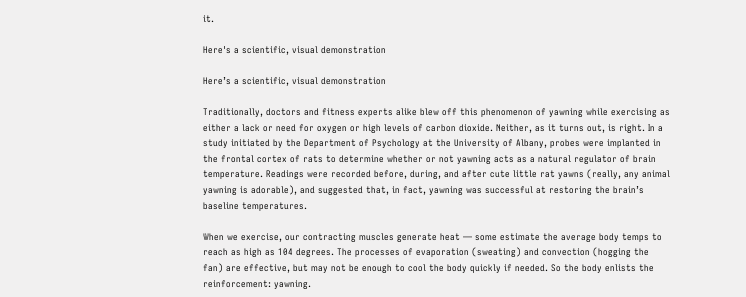it.

Here's a scientific, visual demonstration

Here’s a scientific, visual demonstration

Traditionally, doctors and fitness experts alike blew off this phenomenon of yawning while exercising as either a lack or need for oxygen or high levels of carbon dioxide. Neither, as it turns out, is right. In a study initiated by the Department of Psychology at the University of Albany, probes were implanted in the frontal cortex of rats to determine whether or not yawning acts as a natural regulator of brain temperature. Readings were recorded before, during, and after cute little rat yawns (really, any animal yawning is adorable), and suggested that, in fact, yawning was successful at restoring the brain’s baseline temperatures.

When we exercise, our contracting muscles generate heat — some estimate the average body temps to reach as high as 104 degrees. The processes of evaporation (sweating) and convection (hogging the fan) are effective, but may not be enough to cool the body quickly if needed. So the body enlists the reinforcement: yawning.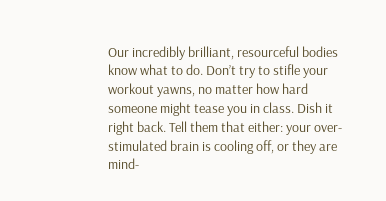Our incredibly brilliant, resourceful bodies know what to do. Don’t try to stifle your workout yawns, no matter how hard someone might tease you in class. Dish it right back. Tell them that either: your over-stimulated brain is cooling off, or they are mind-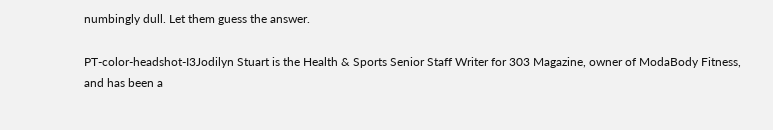numbingly dull. Let them guess the answer.

PT-color-headshot-I3Jodilyn Stuart is the Health & Sports Senior Staff Writer for 303 Magazine, owner of ModaBody Fitness, and has been a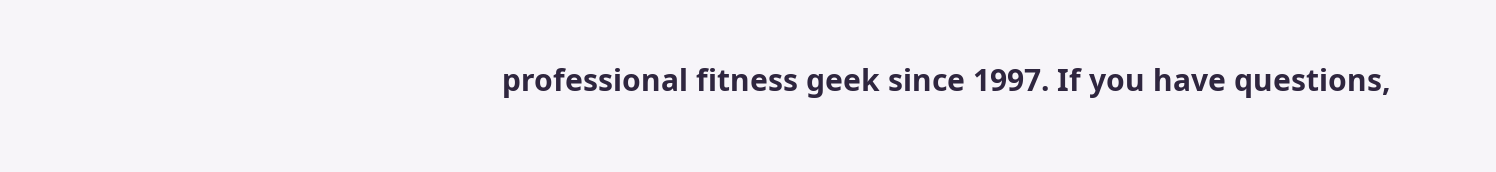professional fitness geek since 1997. If you have questions,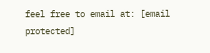feel free to email at: [email protected]